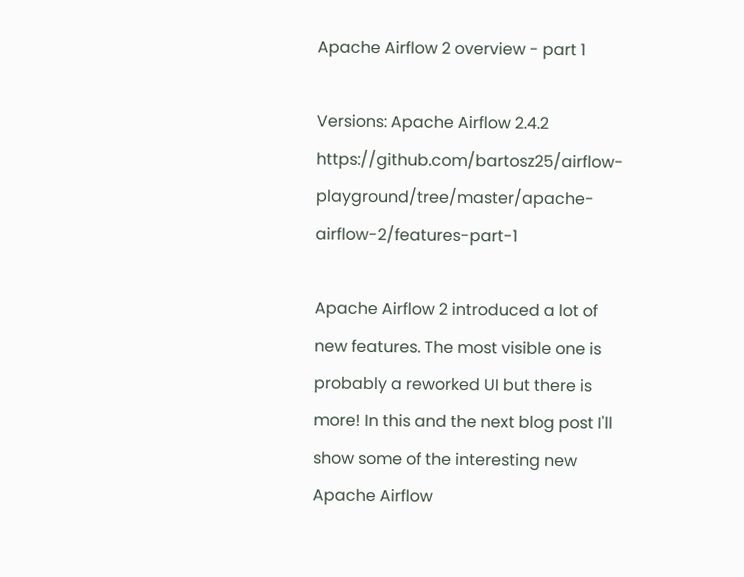Apache Airflow 2 overview - part 1

Versions: Apache Airflow 2.4.2 https://github.com/bartosz25/airflow-playground/tree/master/apache-airflow-2/features-part-1

Apache Airflow 2 introduced a lot of new features. The most visible one is probably a reworked UI but there is more! In this and the next blog post I'll show some of the interesting new Apache Airflow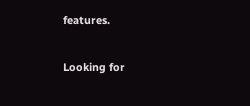features.

Looking for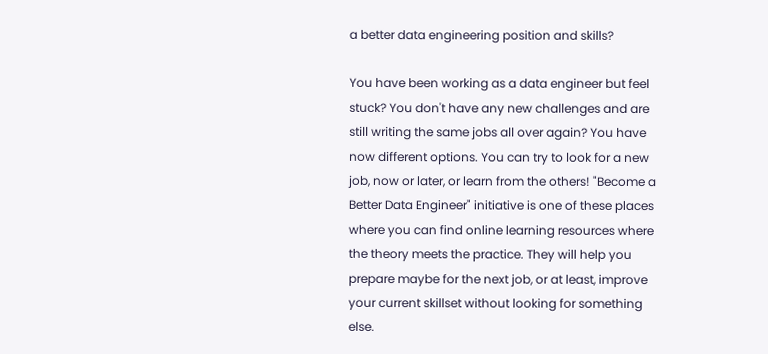a better data engineering position and skills?

You have been working as a data engineer but feel stuck? You don't have any new challenges and are still writing the same jobs all over again? You have now different options. You can try to look for a new job, now or later, or learn from the others! "Become a Better Data Engineer" initiative is one of these places where you can find online learning resources where the theory meets the practice. They will help you prepare maybe for the next job, or at least, improve your current skillset without looking for something else.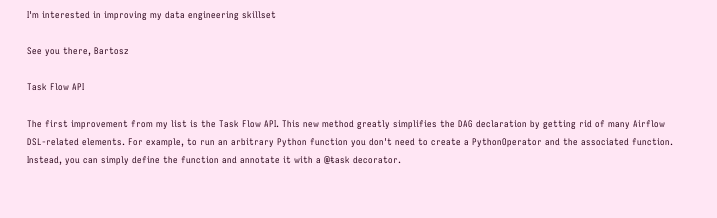I'm interested in improving my data engineering skillset

See you there, Bartosz

Task Flow API

The first improvement from my list is the Task Flow API. This new method greatly simplifies the DAG declaration by getting rid of many Airflow DSL-related elements. For example, to run an arbitrary Python function you don't need to create a PythonOperator and the associated function. Instead, you can simply define the function and annotate it with a @ŧask decorator.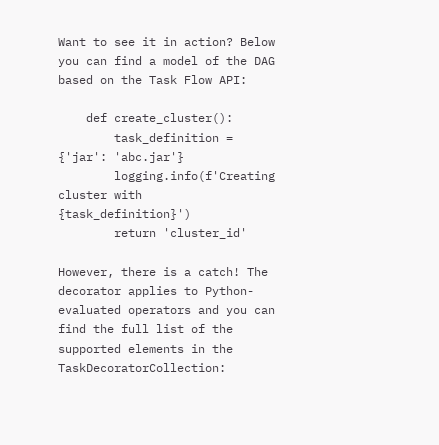Want to see it in action? Below you can find a model of the DAG based on the Task Flow API:

    def create_cluster():
        task_definition = {'jar': 'abc.jar'}
        logging.info(f'Creating cluster with {task_definition}')
        return 'cluster_id'

However, there is a catch! The decorator applies to Python-evaluated operators and you can find the full list of the supported elements in the TaskDecoratorCollection: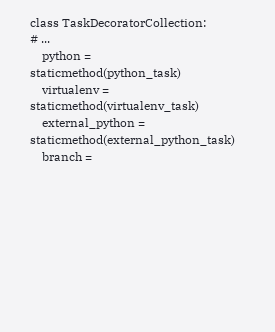class TaskDecoratorCollection:
# ...
    python = staticmethod(python_task)
    virtualenv = staticmethod(virtualenv_task)
    external_python = staticmethod(external_python_task)
    branch =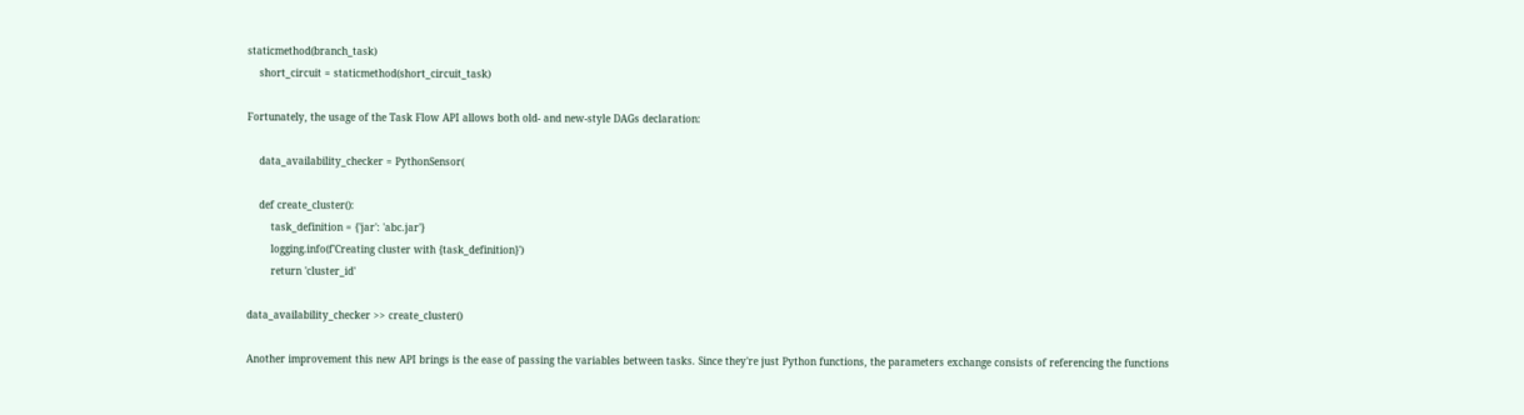staticmethod(branch_task)
    short_circuit = staticmethod(short_circuit_task)

Fortunately, the usage of the Task Flow API allows both old- and new-style DAGs declaration:

    data_availability_checker = PythonSensor(

    def create_cluster():
        task_definition = {'jar': 'abc.jar'}
        logging.info(f'Creating cluster with {task_definition}')
        return 'cluster_id'

data_availability_checker >> create_cluster()

Another improvement this new API brings is the ease of passing the variables between tasks. Since they're just Python functions, the parameters exchange consists of referencing the functions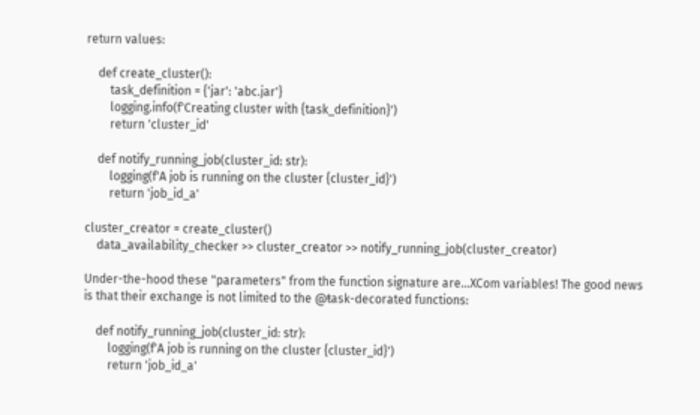return values:

    def create_cluster():
        task_definition = {'jar': 'abc.jar'}
        logging.info(f'Creating cluster with {task_definition}')
        return 'cluster_id'

    def notify_running_job(cluster_id: str):
        logging(f'A job is running on the cluster {cluster_id}')
        return 'job_id_a'

cluster_creator = create_cluster()
    data_availability_checker >> cluster_creator >> notify_running_job(cluster_creator)

Under-the-hood these "parameters" from the function signature are...XCom variables! The good news is that their exchange is not limited to the @ŧask-decorated functions:

    def notify_running_job(cluster_id: str):
        logging(f'A job is running on the cluster {cluster_id}')
        return 'job_id_a'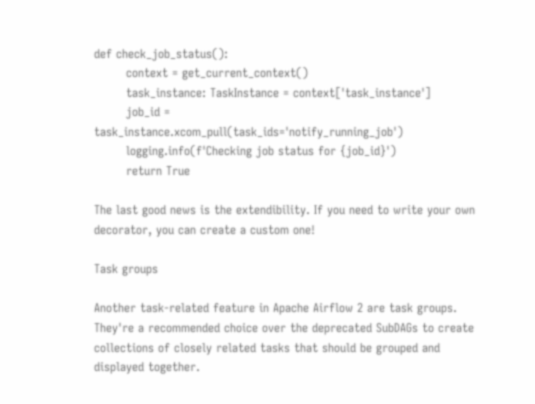def check_job_status():
        context = get_current_context()
        task_instance: TaskInstance = context['task_instance']
        job_id = task_instance.xcom_pull(task_ids='notify_running_job')
        logging.info(f'Checking job status for {job_id}')
        return True

The last good news is the extendibility. If you need to write your own decorator, you can create a custom one!

Task groups

Another task-related feature in Apache Airflow 2 are task groups. They're a recommended choice over the deprecated SubDAGs to create collections of closely related tasks that should be grouped and displayed together.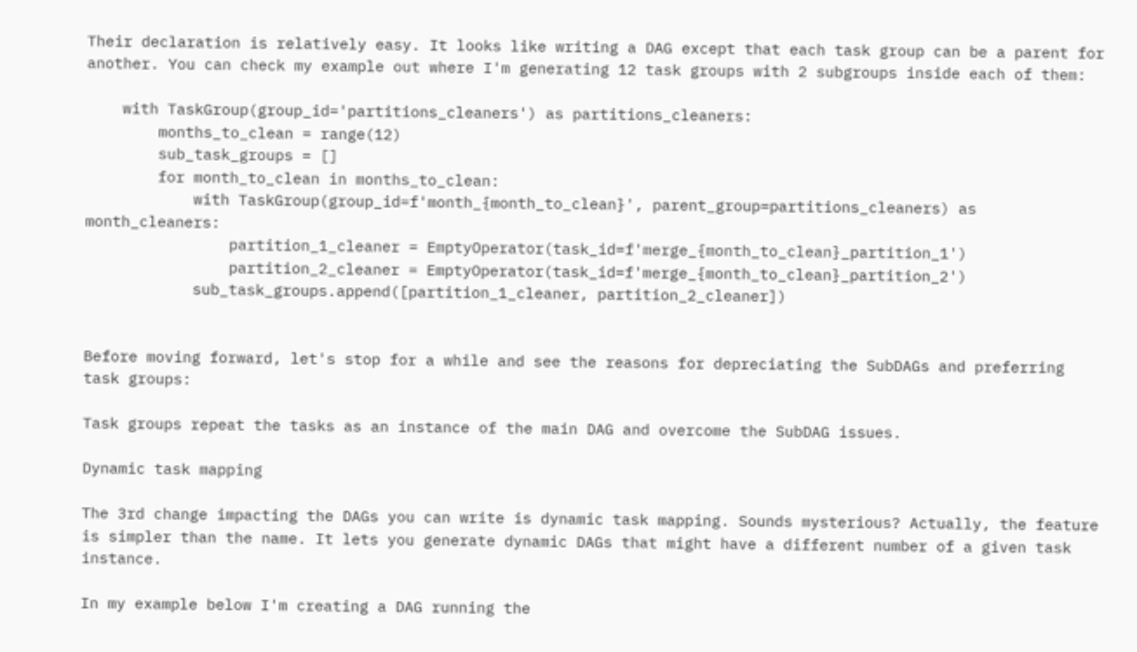Their declaration is relatively easy. It looks like writing a DAG except that each task group can be a parent for another. You can check my example out where I'm generating 12 task groups with 2 subgroups inside each of them:

    with TaskGroup(group_id='partitions_cleaners') as partitions_cleaners:
        months_to_clean = range(12)
        sub_task_groups = []
        for month_to_clean in months_to_clean:
            with TaskGroup(group_id=f'month_{month_to_clean}', parent_group=partitions_cleaners) as month_cleaners:
                partition_1_cleaner = EmptyOperator(task_id=f'merge_{month_to_clean}_partition_1')
                partition_2_cleaner = EmptyOperator(task_id=f'merge_{month_to_clean}_partition_2')
            sub_task_groups.append([partition_1_cleaner, partition_2_cleaner])


Before moving forward, let's stop for a while and see the reasons for depreciating the SubDAGs and preferring task groups:

Task groups repeat the tasks as an instance of the main DAG and overcome the SubDAG issues.

Dynamic task mapping

The 3rd change impacting the DAGs you can write is dynamic task mapping. Sounds mysterious? Actually, the feature is simpler than the name. It lets you generate dynamic DAGs that might have a different number of a given task instance.

In my example below I'm creating a DAG running the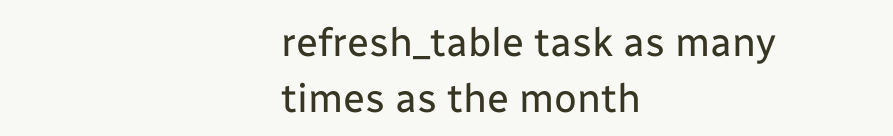refresh_table task as many times as the month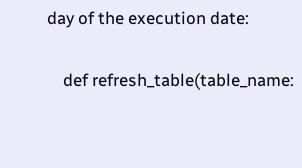day of the execution date:

    def refresh_table(table_name: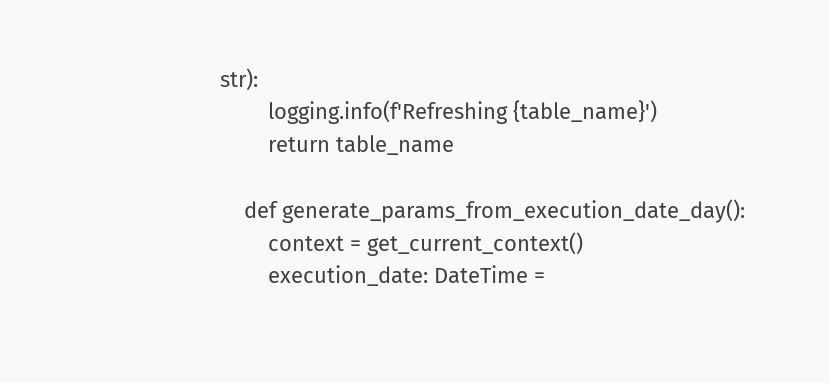str):
        logging.info(f'Refreshing {table_name}')
        return table_name

    def generate_params_from_execution_date_day():
        context = get_current_context()
        execution_date: DateTime =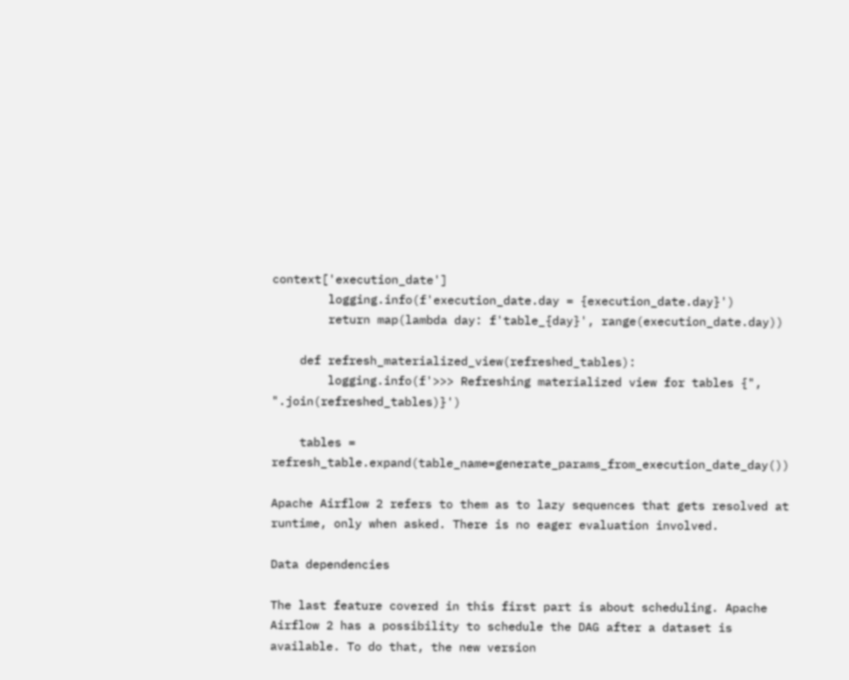context['execution_date']
        logging.info(f'execution_date.day = {execution_date.day}')
        return map(lambda day: f'table_{day}', range(execution_date.day))

    def refresh_materialized_view(refreshed_tables):
        logging.info(f'>>> Refreshing materialized view for tables {", ".join(refreshed_tables)}')

    tables = refresh_table.expand(table_name=generate_params_from_execution_date_day())

Apache Airflow 2 refers to them as to lazy sequences that gets resolved at runtime, only when asked. There is no eager evaluation involved.

Data dependencies

The last feature covered in this first part is about scheduling. Apache Airflow 2 has a possibility to schedule the DAG after a dataset is available. To do that, the new version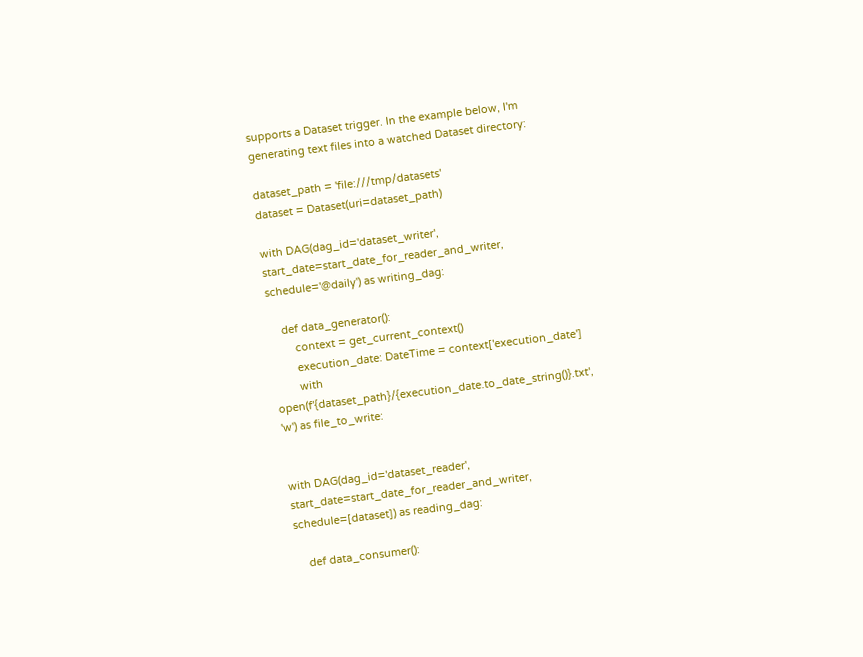supports a Dataset trigger. In the example below, I'm generating text files into a watched Dataset directory:

dataset_path = 'file:///tmp/datasets'
dataset = Dataset(uri=dataset_path)

with DAG(dag_id='dataset_writer', start_date=start_date_for_reader_and_writer, schedule='@daily') as writing_dag:

    def data_generator():
        context = get_current_context()
        execution_date: DateTime = context['execution_date']
        with open(f'{dataset_path}/{execution_date.to_date_string()}.txt', 'w') as file_to_write:


with DAG(dag_id='dataset_reader', start_date=start_date_for_reader_and_writer, schedule=[dataset]) as reading_dag:

    def data_consumer():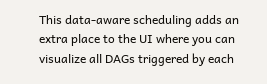This data-aware scheduling adds an extra place to the UI where you can visualize all DAGs triggered by each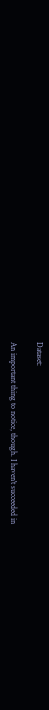Dataset:

An important thing to notice, though. I haven't succeeded in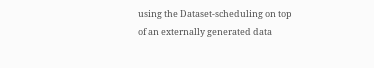using the Dataset-scheduling on top of an externally generated data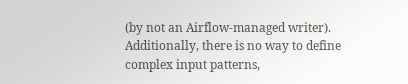(by not an Airflow-managed writer). Additionally, there is no way to define complex input patterns,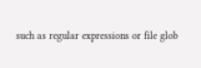such as regular expressions or file glob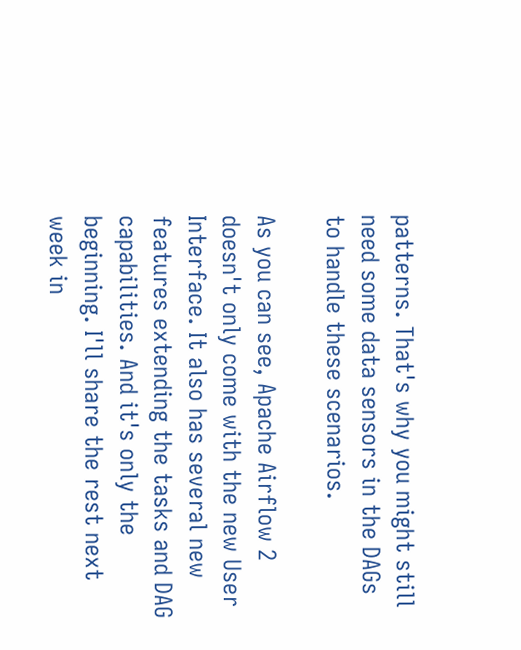patterns. That's why you might still need some data sensors in the DAGs to handle these scenarios.

As you can see, Apache Airflow 2 doesn't only come with the new User Interface. It also has several new features extending the tasks and DAG capabilities. And it's only the beginning. I'll share the rest next week in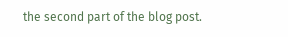the second part of the blog post.